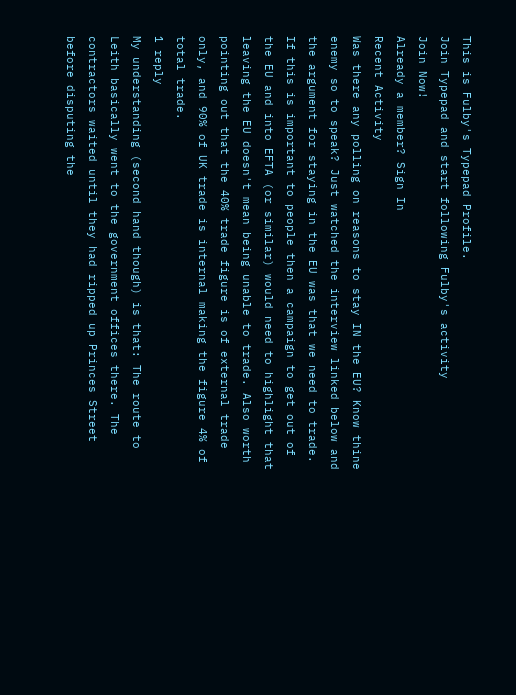This is Fulby's Typepad Profile.
Join Typepad and start following Fulby's activity
Join Now!
Already a member? Sign In
Recent Activity
Was there any polling on reasons to stay IN the EU? Know thine enemy so to speak? Just watched the interview linked below and the argument for staying in the EU was that we need to trade. If this is important to people then a campaign to get out of the EU and into EFTA (or similar) would need to highlight that leaving the EU doesn't mean being unable to trade. Also worth pointing out that the 40% trade figure is of external trade only, and 90% of UK trade is internal making the figure 4% of total trade.
1 reply
My understanding (second hand though) is that: The route to Leith basically went to the government offices there. The contractors waited until they had ripped up Princes Street before disputing the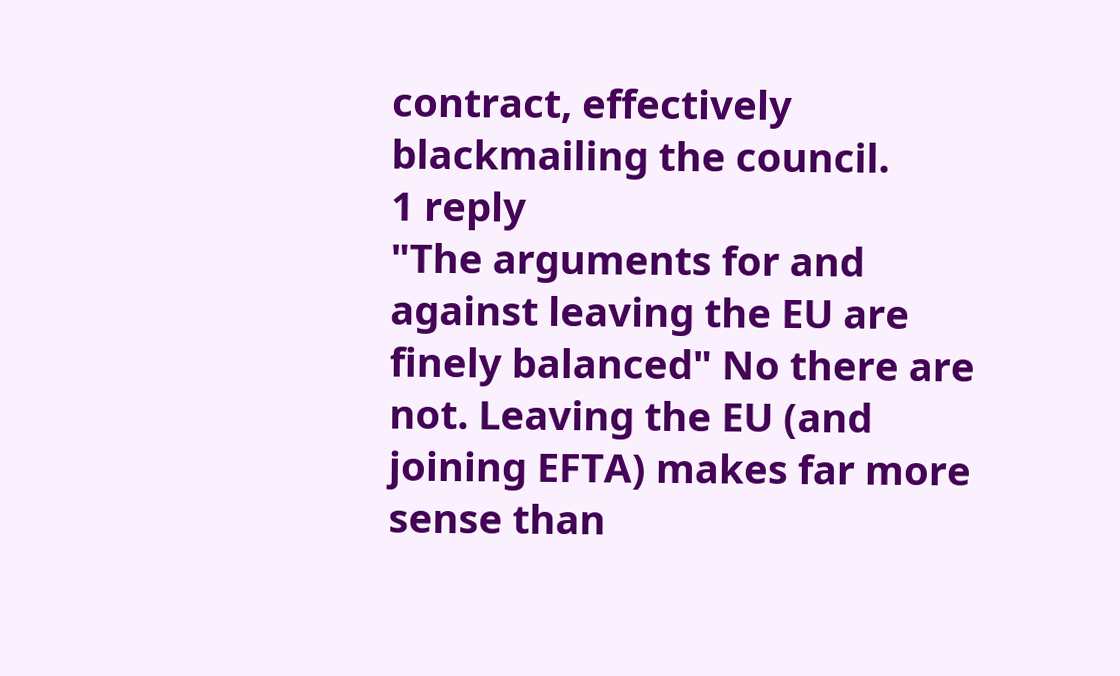contract, effectively blackmailing the council.
1 reply
"The arguments for and against leaving the EU are finely balanced" No there are not. Leaving the EU (and joining EFTA) makes far more sense than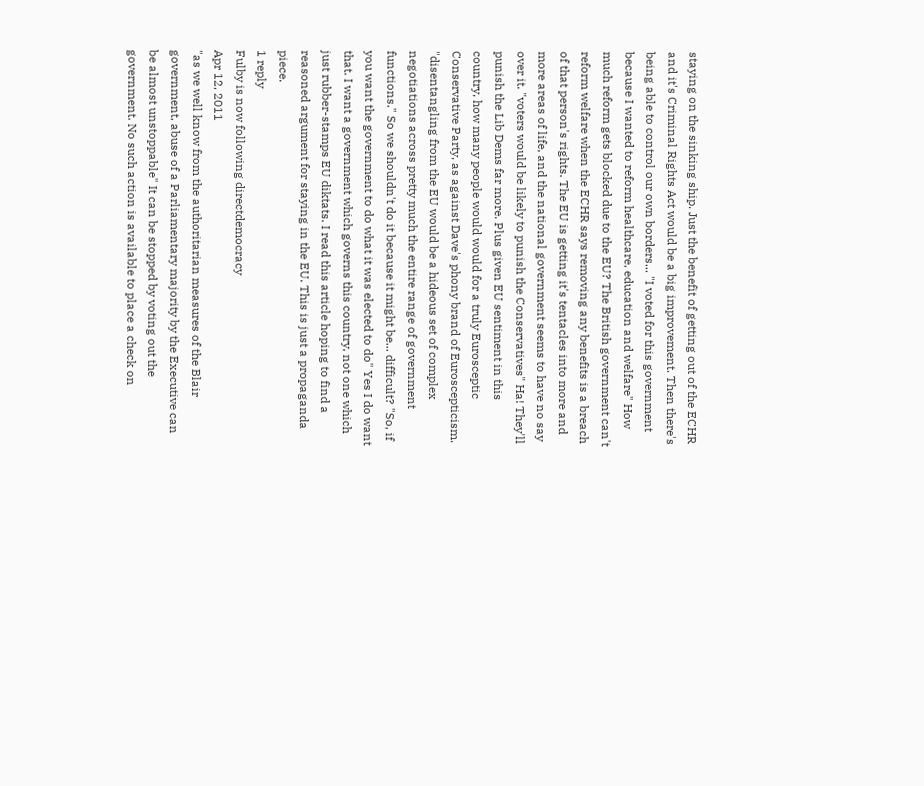staying on the sinking ship. Just the benefit of getting out of the ECHR and it's Criminal Rights Act would be a big improvement. Then there's being able to control our own borders... "I voted for this government because I wanted to reform healthcare, education and welfare" How much reform gets blocked due to the EU? The British government can't reform welfare when the ECHR says removing any benefits is a breach of that person's rights. The EU is getting it's tentacles into more and more areas of life, and the national government seems to have no say over it. "voters would be likely to punish the Conservatives" Ha! They'll punish the Lib Dems far more. Plus given EU sentiment in this country, how many people would would for a truly Eurosceptic Conservative Party, as against Dave's phony brand of Euroscepticism. "disentangling from the EU would be a hideous set of complex negotiations across pretty much the entire range of government functions." So we shouldn't do it because it might be... difficult? "So, if you want the government to do what it was elected to do" Yes I do want that. I want a government which governs this country, not one which just rubber-stamps EU diktats. I read this article hoping to find a reasoned argument for staying in the EU. This is just a propaganda piece.
1 reply
Fulby is now following directdemocracy
Apr 12, 2011
"as we well know from the authoritarian measures of the Blair government, abuse of a Parliamentary majority by the Executive can be almost unstoppable" It can be stopped by voting out the government. No such action is available to place a check on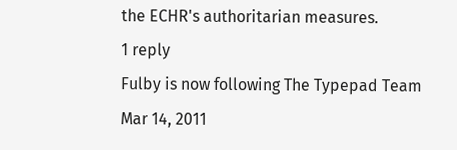the ECHR's authoritarian measures.
1 reply
Fulby is now following The Typepad Team
Mar 14, 2011